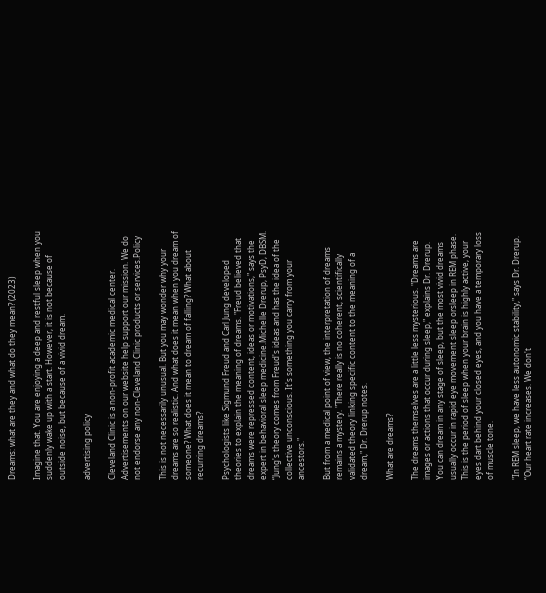Dreams: what are they and what do they mean? (2023)

Imagine that. You are enjoying a deep and restful sleep when you suddenly wake up with a start. However, it is not because of outside noise, but because of a vivid dream.

advertising policy

Cleveland Clinic is a non-profit academic medical center. Advertisements on our website help support our mission. We do not endorse any non-Cleveland Clinic products or services.Policy

This is not necessarily unusual. But you may wonder why your dreams are so realistic. And what does it mean when you dream of someone? What does it mean to dream of falling? What about recurring dreams?

Psychologists like Sigmund Freud and Carl Jung developed theories to explain the meaning of dreams. "Freud believed that dreams were repressed content, ideas or motivations," says the expert in behavioral sleep medicine.Michelle Drerup, PsyD, DBSM. “Jung's theory comes from Freud's ideas and has the idea of the collective unconscious. It's something you carry from your ancestors."

But from a medical point of view, the interpretation of dreams remains a mystery. "There really is no coherent, scientifically validated theory linking specific content to the meaning of a dream," Dr. Drerup notes.

What are dreams?

The dreams themselves are a little less mysterious. "Dreams are images or actions that occur during sleep," explains Dr. Drerup. You can dream in any stage of sleep, but the most vivid dreams usually occur in rapid eye movement sleep orsleep in REM phase. This is the period of sleep when your brain is highly active, your eyes dart behind your closed eyes, and you have a temporary loss of muscle tone.

"In REM sleep, we have less autonomic stability," says Dr. Drerup. “Our heart rate increases. We don't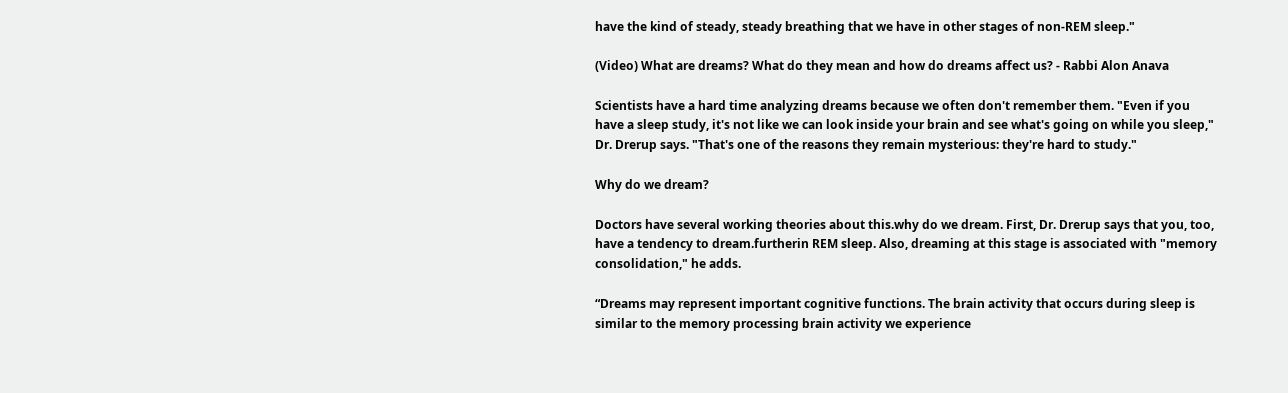have the kind of steady, steady breathing that we have in other stages of non-REM sleep."

(Video) What are dreams? What do they mean and how do dreams affect us? - Rabbi Alon Anava

Scientists have a hard time analyzing dreams because we often don't remember them. "Even if you have a sleep study, it's not like we can look inside your brain and see what's going on while you sleep," Dr. Drerup says. "That's one of the reasons they remain mysterious: they're hard to study."

Why do we dream?

Doctors have several working theories about this.why do we dream. First, Dr. Drerup says that you, too, have a tendency to dream.furtherin REM sleep. Also, dreaming at this stage is associated with "memory consolidation," he adds.

“Dreams may represent important cognitive functions. The brain activity that occurs during sleep is similar to the memory processing brain activity we experience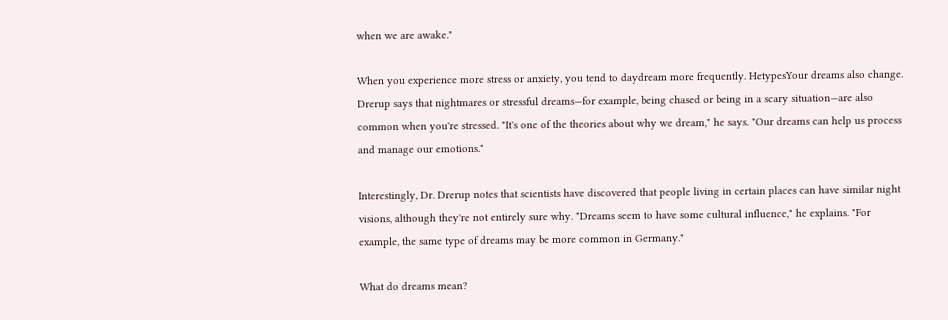when we are awake."

When you experience more stress or anxiety, you tend to daydream more frequently. HetypesYour dreams also change. Drerup says that nightmares or stressful dreams—for example, being chased or being in a scary situation—are also common when you're stressed. "It's one of the theories about why we dream," he says. "Our dreams can help us process and manage our emotions."

Interestingly, Dr. Drerup notes that scientists have discovered that people living in certain places can have similar night visions, although they're not entirely sure why. "Dreams seem to have some cultural influence," he explains. "For example, the same type of dreams may be more common in Germany."

What do dreams mean?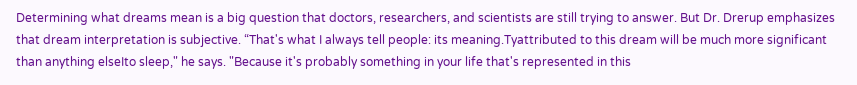Determining what dreams mean is a big question that doctors, researchers, and scientists are still trying to answer. But Dr. Drerup emphasizes that dream interpretation is subjective. “That's what I always tell people: its meaning.Tyattributed to this dream will be much more significant than anything elseIto sleep," he says. "Because it's probably something in your life that's represented in this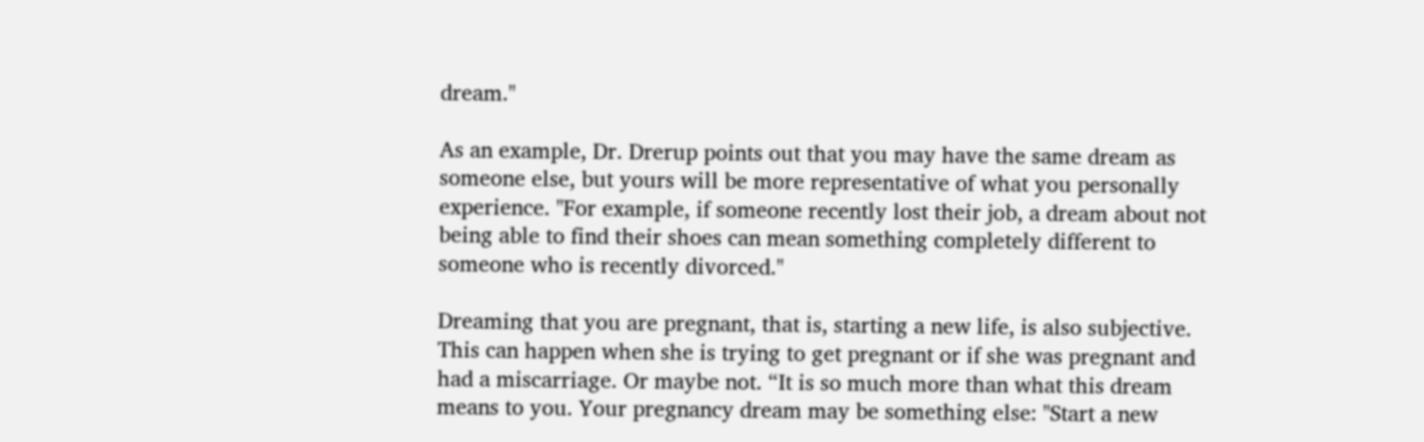dream."

As an example, Dr. Drerup points out that you may have the same dream as someone else, but yours will be more representative of what you personally experience. "For example, if someone recently lost their job, a dream about not being able to find their shoes can mean something completely different to someone who is recently divorced."

Dreaming that you are pregnant, that is, starting a new life, is also subjective. This can happen when she is trying to get pregnant or if she was pregnant and had a miscarriage. Or maybe not. “It is so much more than what this dream means to you. Your pregnancy dream may be something else: "Start a new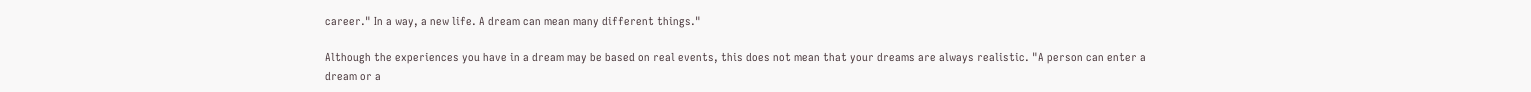career." In a way, a new life. A dream can mean many different things."

Although the experiences you have in a dream may be based on real events, this does not mean that your dreams are always realistic. "A person can enter a dream or a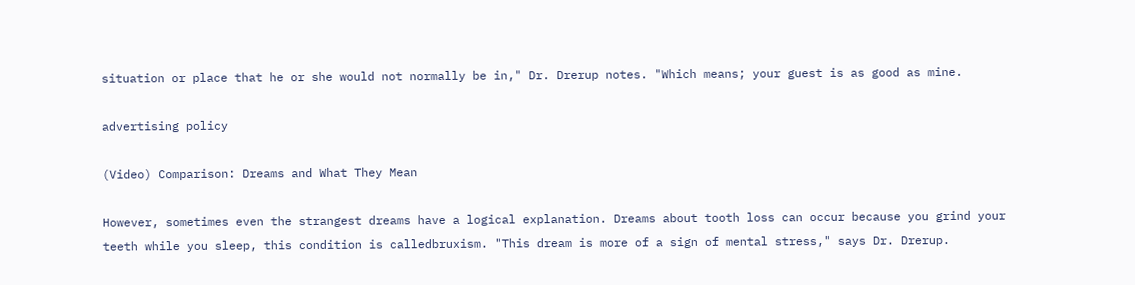situation or place that he or she would not normally be in," Dr. Drerup notes. "Which means; your guest is as good as mine.

advertising policy

(Video) Comparison: Dreams and What They Mean

However, sometimes even the strangest dreams have a logical explanation. Dreams about tooth loss can occur because you grind your teeth while you sleep, this condition is calledbruxism. "This dream is more of a sign of mental stress," says Dr. Drerup.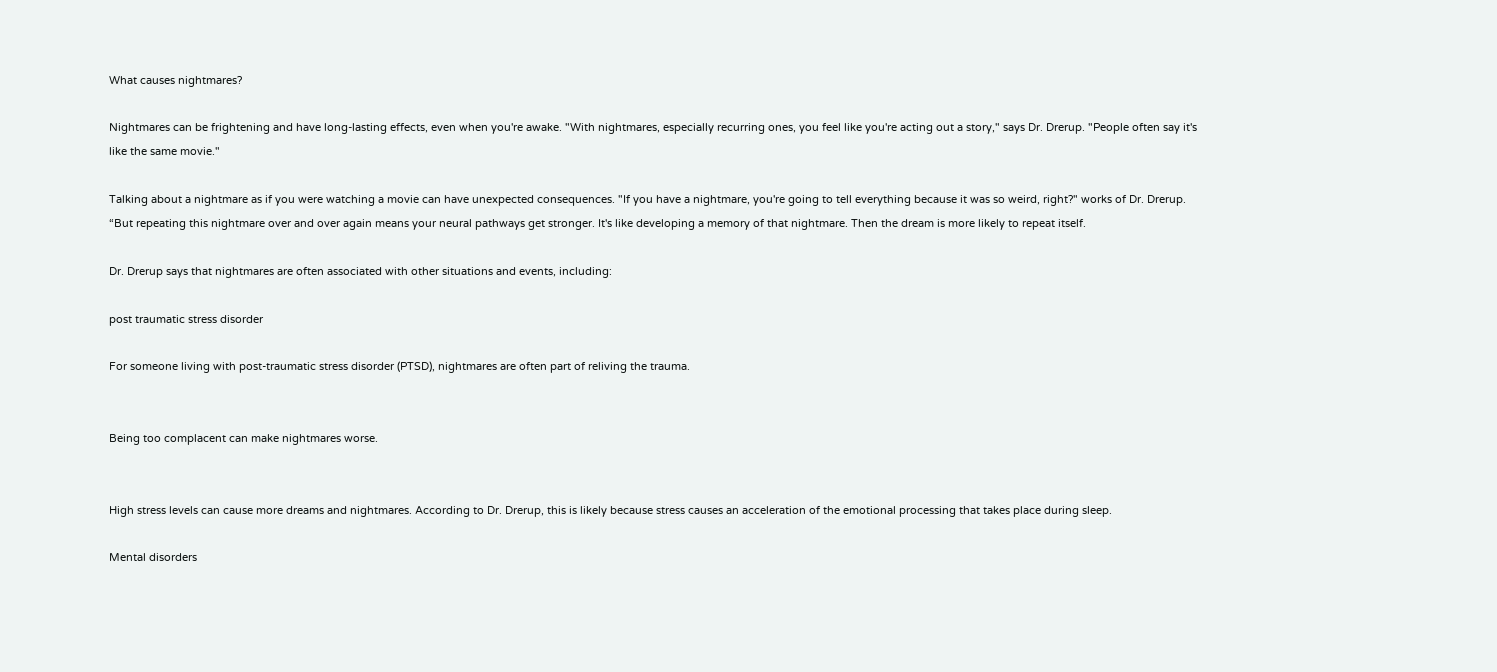What causes nightmares?

Nightmares can be frightening and have long-lasting effects, even when you're awake. "With nightmares, especially recurring ones, you feel like you're acting out a story," says Dr. Drerup. "People often say it's like the same movie."

Talking about a nightmare as if you were watching a movie can have unexpected consequences. "If you have a nightmare, you're going to tell everything because it was so weird, right?" works of Dr. Drerup. “But repeating this nightmare over and over again means your neural pathways get stronger. It's like developing a memory of that nightmare. Then the dream is more likely to repeat itself.

Dr. Drerup says that nightmares are often associated with other situations and events, including:

post traumatic stress disorder

For someone living with post-traumatic stress disorder (PTSD), nightmares are often part of reliving the trauma.


Being too complacent can make nightmares worse.


High stress levels can cause more dreams and nightmares. According to Dr. Drerup, this is likely because stress causes an acceleration of the emotional processing that takes place during sleep.

Mental disorders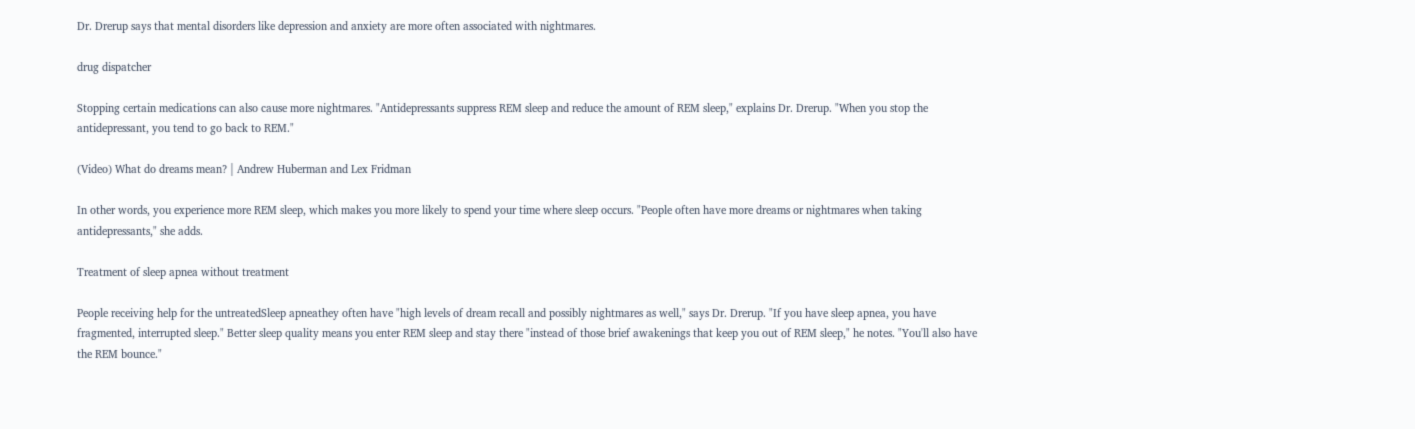Dr. Drerup says that mental disorders like depression and anxiety are more often associated with nightmares.

drug dispatcher

Stopping certain medications can also cause more nightmares. "Antidepressants suppress REM sleep and reduce the amount of REM sleep," explains Dr. Drerup. "When you stop the antidepressant, you tend to go back to REM."

(Video) What do dreams mean? | Andrew Huberman and Lex Fridman

In other words, you experience more REM sleep, which makes you more likely to spend your time where sleep occurs. "People often have more dreams or nightmares when taking antidepressants," she adds.

Treatment of sleep apnea without treatment

People receiving help for the untreatedSleep apneathey often have "high levels of dream recall and possibly nightmares as well," says Dr. Drerup. "If you have sleep apnea, you have fragmented, interrupted sleep." Better sleep quality means you enter REM sleep and stay there "instead of those brief awakenings that keep you out of REM sleep," he notes. "You'll also have the REM bounce."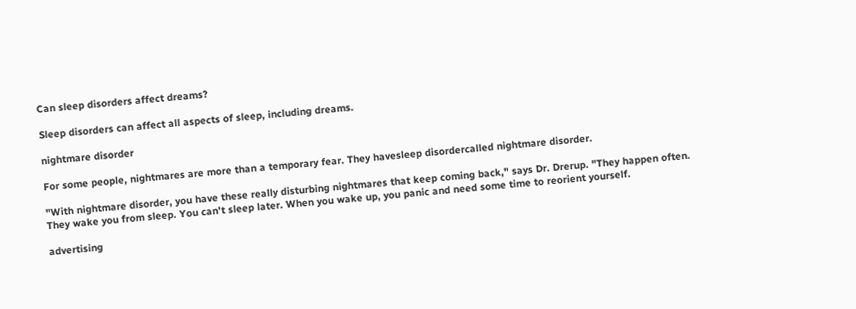Can sleep disorders affect dreams?

Sleep disorders can affect all aspects of sleep, including dreams.

nightmare disorder

For some people, nightmares are more than a temporary fear. They havesleep disordercalled nightmare disorder.

"With nightmare disorder, you have these really disturbing nightmares that keep coming back," says Dr. Drerup. "They happen often. They wake you from sleep. You can't sleep later. When you wake up, you panic and need some time to reorient yourself.

advertising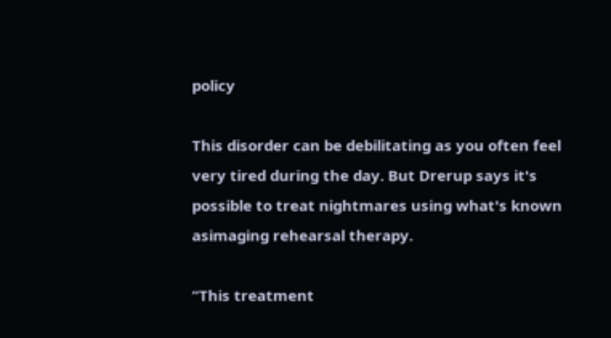policy

This disorder can be debilitating as you often feel very tired during the day. But Drerup says it's possible to treat nightmares using what's known asimaging rehearsal therapy.

“This treatment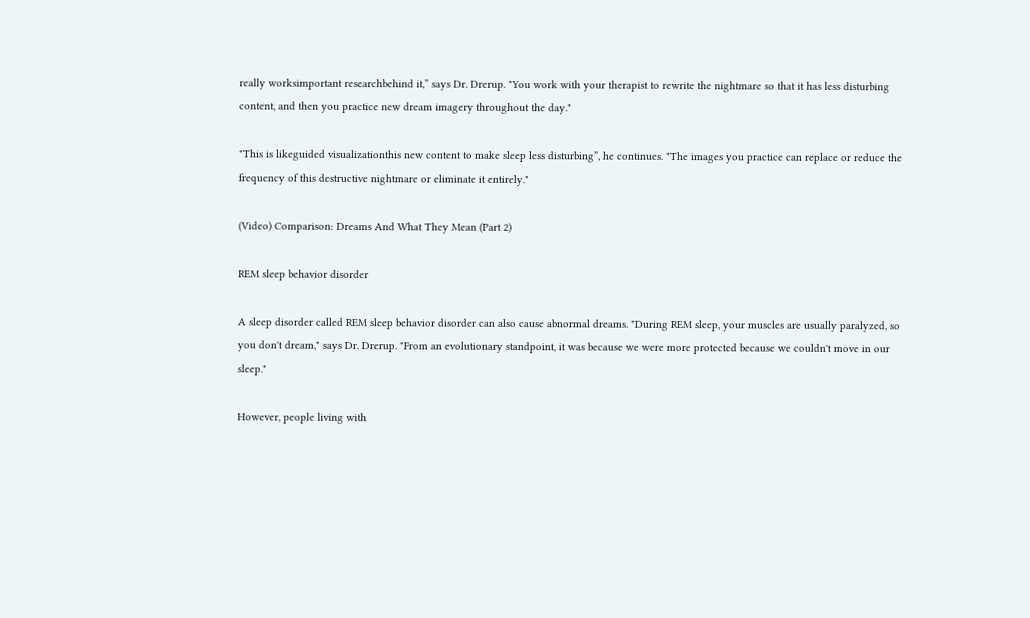really worksimportant researchbehind it,” says Dr. Drerup. "You work with your therapist to rewrite the nightmare so that it has less disturbing content, and then you practice new dream imagery throughout the day."

"This is likeguided visualizationthis new content to make sleep less disturbing”, he continues. "The images you practice can replace or reduce the frequency of this destructive nightmare or eliminate it entirely."

(Video) Comparison: Dreams And What They Mean (Part 2)

REM sleep behavior disorder

A sleep disorder called REM sleep behavior disorder can also cause abnormal dreams. "During REM sleep, your muscles are usually paralyzed, so you don't dream," says Dr. Drerup. "From an evolutionary standpoint, it was because we were more protected because we couldn't move in our sleep."

However, people living with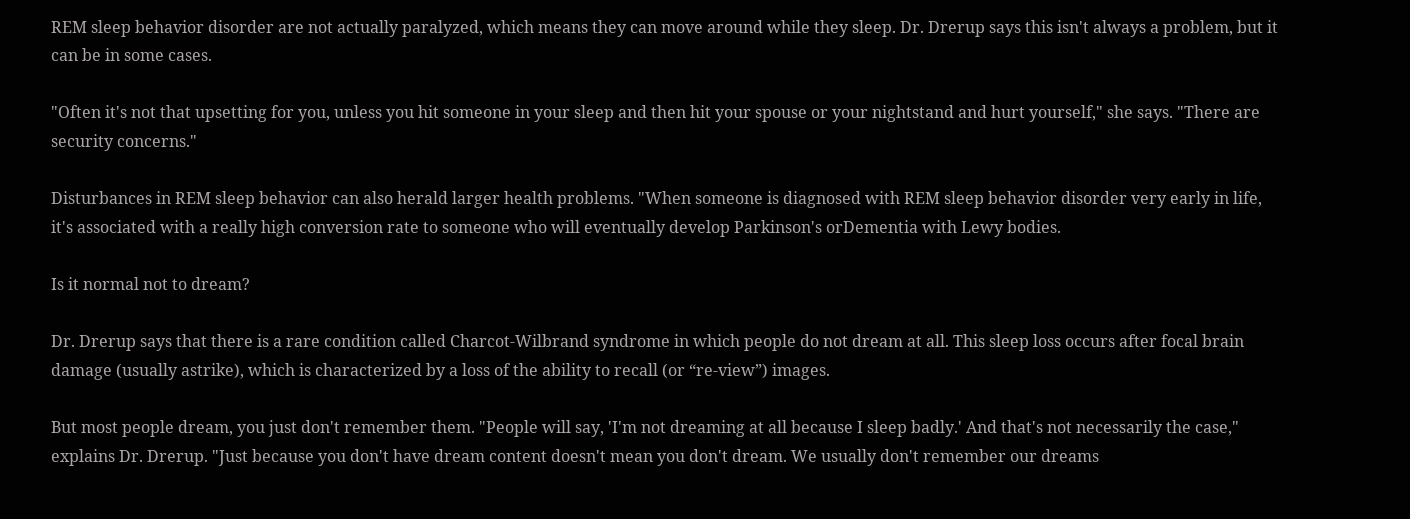REM sleep behavior disorder are not actually paralyzed, which means they can move around while they sleep. Dr. Drerup says this isn't always a problem, but it can be in some cases.

"Often it's not that upsetting for you, unless you hit someone in your sleep and then hit your spouse or your nightstand and hurt yourself," she says. "There are security concerns."

Disturbances in REM sleep behavior can also herald larger health problems. "When someone is diagnosed with REM sleep behavior disorder very early in life, it's associated with a really high conversion rate to someone who will eventually develop Parkinson's orDementia with Lewy bodies.

Is it normal not to dream?

Dr. Drerup says that there is a rare condition called Charcot-Wilbrand syndrome in which people do not dream at all. This sleep loss occurs after focal brain damage (usually astrike), which is characterized by a loss of the ability to recall (or “re-view”) images.

But most people dream, you just don't remember them. "People will say, 'I'm not dreaming at all because I sleep badly.' And that's not necessarily the case," explains Dr. Drerup. "Just because you don't have dream content doesn't mean you don't dream. We usually don't remember our dreams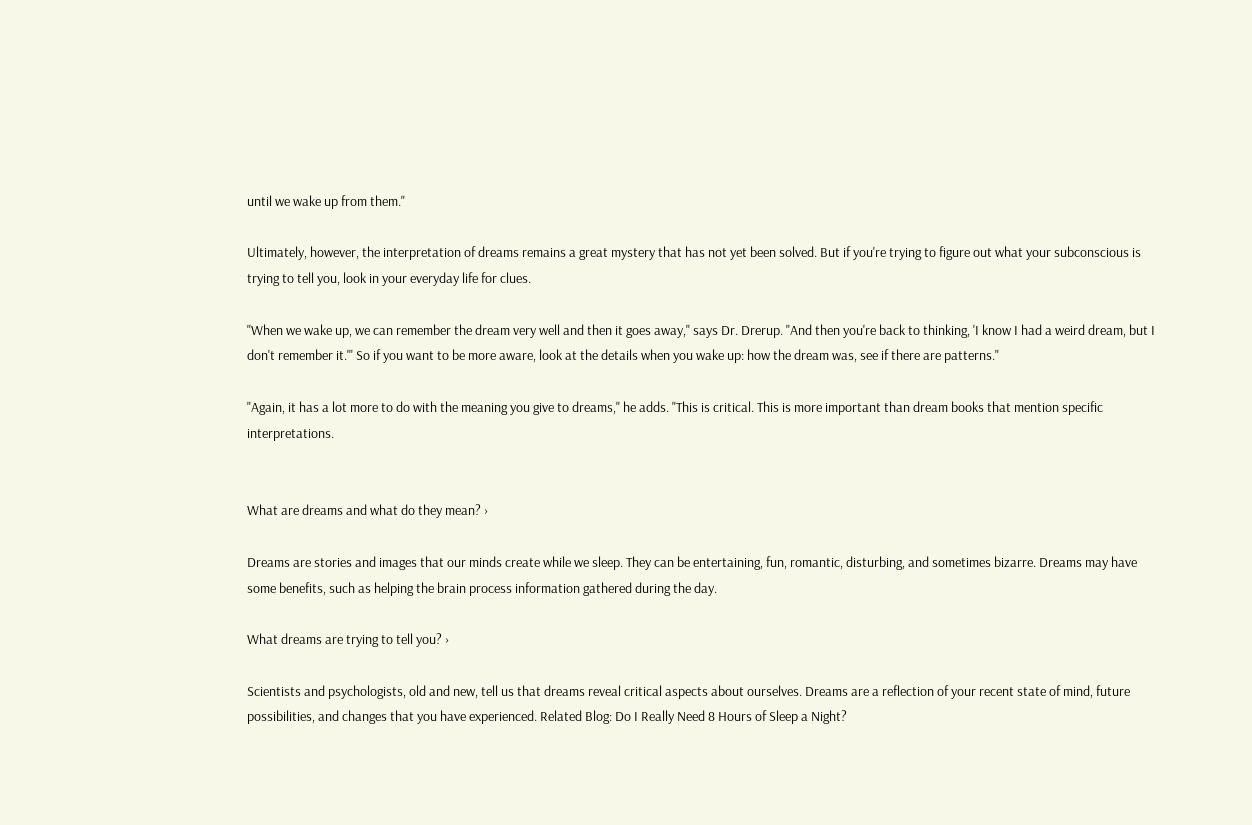until we wake up from them."

Ultimately, however, the interpretation of dreams remains a great mystery that has not yet been solved. But if you're trying to figure out what your subconscious is trying to tell you, look in your everyday life for clues.

"When we wake up, we can remember the dream very well and then it goes away," says Dr. Drerup. "And then you're back to thinking, 'I know I had a weird dream, but I don't remember it.'" So if you want to be more aware, look at the details when you wake up: how the dream was, see if there are patterns."

"Again, it has a lot more to do with the meaning you give to dreams," he adds. "This is critical. This is more important than dream books that mention specific interpretations.


What are dreams and what do they mean? ›

Dreams are stories and images that our minds create while we sleep. They can be entertaining, fun, romantic, disturbing, and sometimes bizarre. Dreams may have some benefits, such as helping the brain process information gathered during the day.

What dreams are trying to tell you? ›

Scientists and psychologists, old and new, tell us that dreams reveal critical aspects about ourselves. Dreams are a reflection of your recent state of mind, future possibilities, and changes that you have experienced. Related Blog: Do I Really Need 8 Hours of Sleep a Night?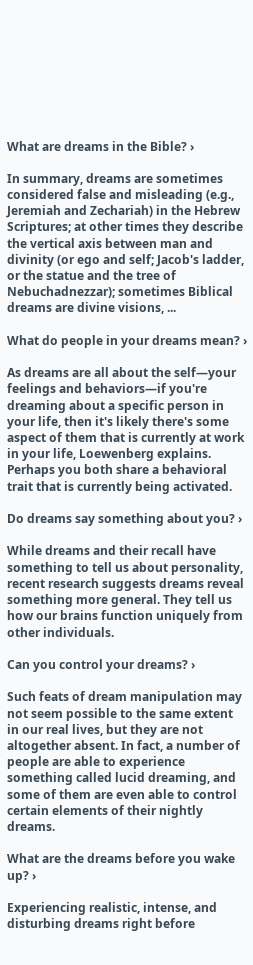What are dreams in the Bible? ›

In summary, dreams are sometimes considered false and misleading (e.g., Jeremiah and Zechariah) in the Hebrew Scriptures; at other times they describe the vertical axis between man and divinity (or ego and self; Jacob's ladder, or the statue and the tree of Nebuchadnezzar); sometimes Biblical dreams are divine visions, ...

What do people in your dreams mean? ›

As dreams are all about the self—your feelings and behaviors—if you're dreaming about a specific person in your life, then it's likely there's some aspect of them that is currently at work in your life, Loewenberg explains. Perhaps you both share a behavioral trait that is currently being activated.

Do dreams say something about you? ›

While dreams and their recall have something to tell us about personality, recent research suggests dreams reveal something more general. They tell us how our brains function uniquely from other individuals.

Can you control your dreams? ›

Such feats of dream manipulation may not seem possible to the same extent in our real lives, but they are not altogether absent. In fact, a number of people are able to experience something called lucid dreaming, and some of them are even able to control certain elements of their nightly dreams.

What are the dreams before you wake up? ›

Experiencing realistic, intense, and disturbing dreams right before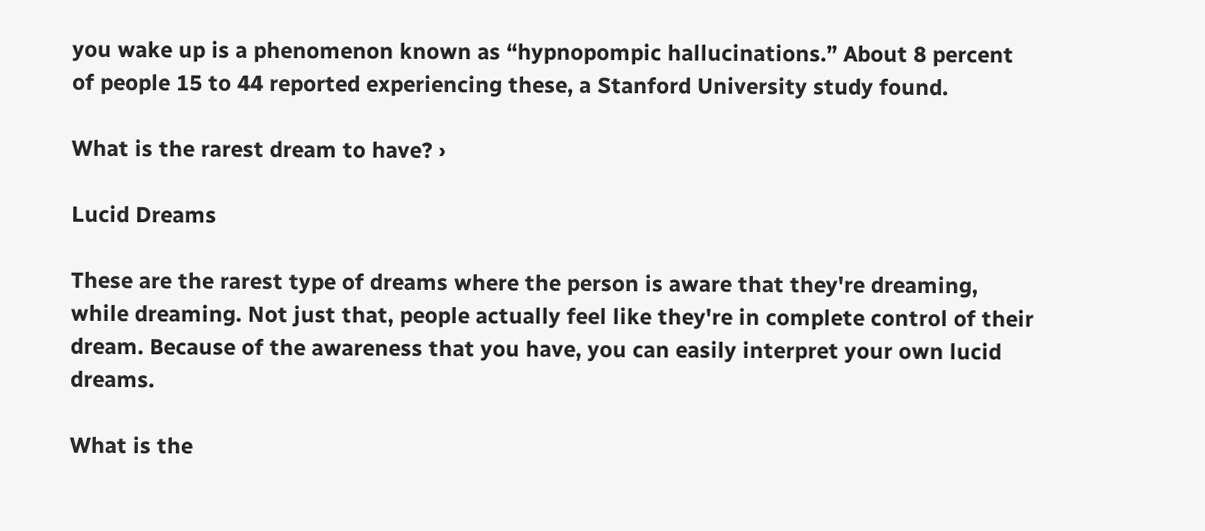you wake up is a phenomenon known as “hypnopompic hallucinations.” About 8 percent of people 15 to 44 reported experiencing these, a Stanford University study found.

What is the rarest dream to have? ›

Lucid Dreams

These are the rarest type of dreams where the person is aware that they're dreaming, while dreaming. Not just that, people actually feel like they're in complete control of their dream. Because of the awareness that you have, you can easily interpret your own lucid dreams.

What is the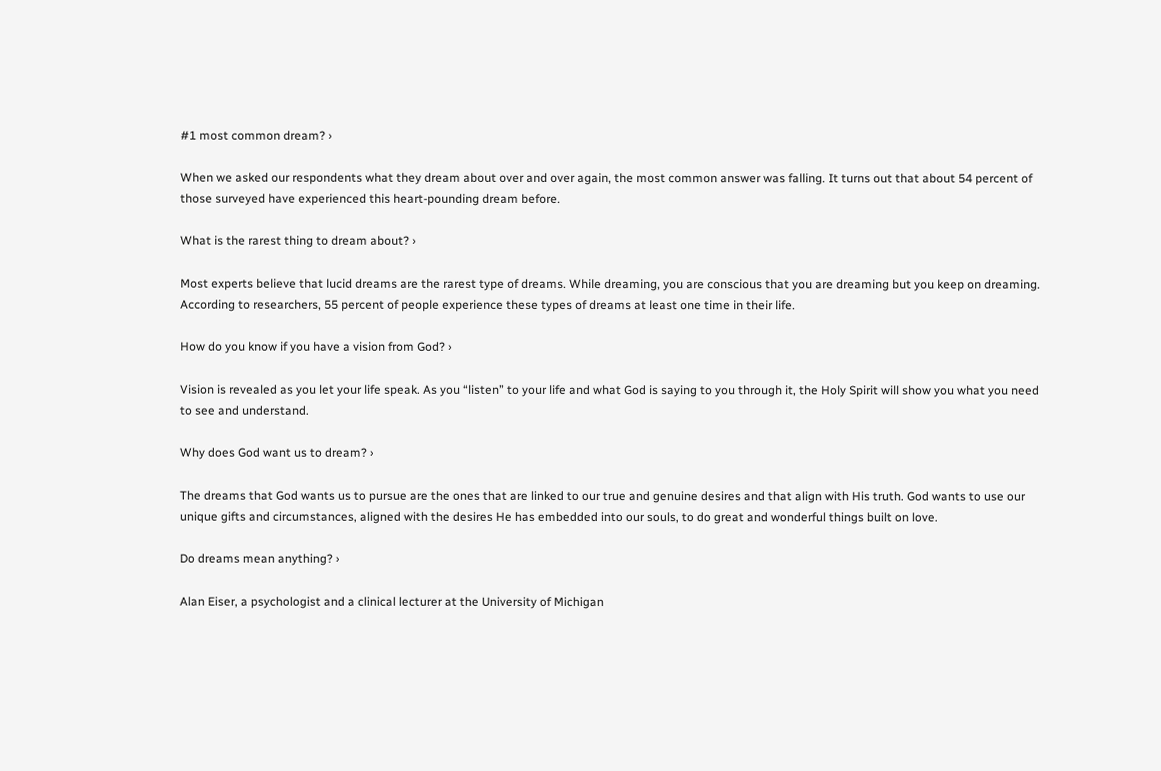#1 most common dream? ›

When we asked our respondents what they dream about over and over again, the most common answer was falling. It turns out that about 54 percent of those surveyed have experienced this heart-pounding dream before.

What is the rarest thing to dream about? ›

Most experts believe that lucid dreams are the rarest type of dreams. While dreaming, you are conscious that you are dreaming but you keep on dreaming. According to researchers, 55 percent of people experience these types of dreams at least one time in their life.

How do you know if you have a vision from God? ›

Vision is revealed as you let your life speak. As you “listen” to your life and what God is saying to you through it, the Holy Spirit will show you what you need to see and understand.

Why does God want us to dream? ›

The dreams that God wants us to pursue are the ones that are linked to our true and genuine desires and that align with His truth. God wants to use our unique gifts and circumstances, aligned with the desires He has embedded into our souls, to do great and wonderful things built on love.

Do dreams mean anything? ›

Alan Eiser, a psychologist and a clinical lecturer at the University of Michigan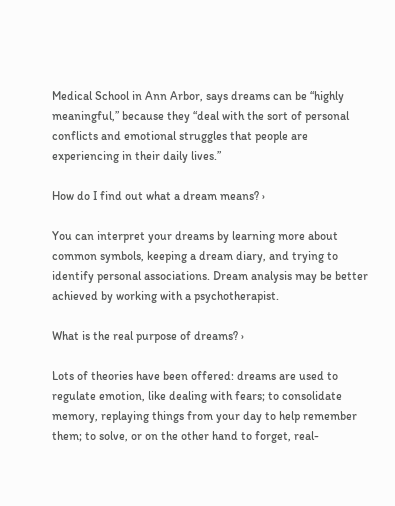Medical School in Ann Arbor, says dreams can be “highly meaningful,” because they “deal with the sort of personal conflicts and emotional struggles that people are experiencing in their daily lives.”

How do I find out what a dream means? ›

You can interpret your dreams by learning more about common symbols, keeping a dream diary, and trying to identify personal associations. Dream analysis may be better achieved by working with a psychotherapist.

What is the real purpose of dreams? ›

Lots of theories have been offered: dreams are used to regulate emotion, like dealing with fears; to consolidate memory, replaying things from your day to help remember them; to solve, or on the other hand to forget, real-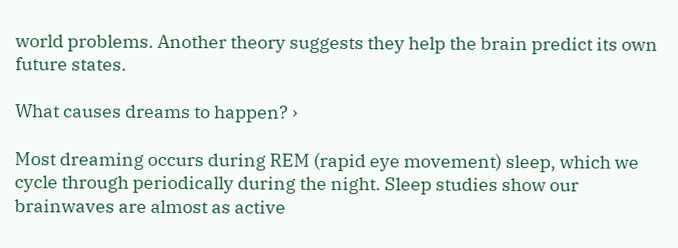world problems. Another theory suggests they help the brain predict its own future states.

What causes dreams to happen? ›

Most dreaming occurs during REM (rapid eye movement) sleep, which we cycle through periodically during the night. Sleep studies show our brainwaves are almost as active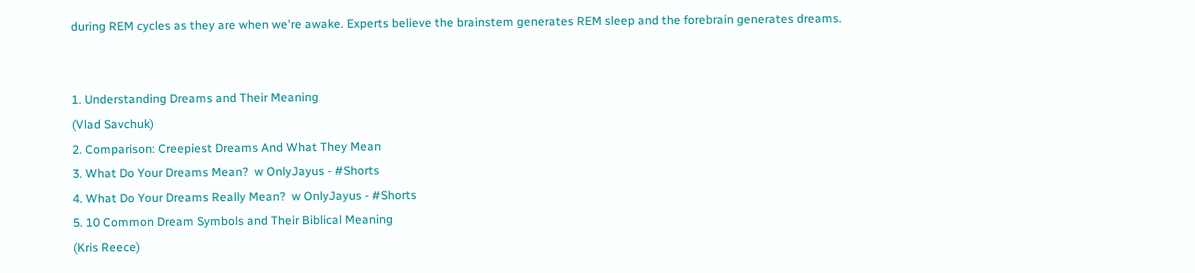during REM cycles as they are when we're awake. Experts believe the brainstem generates REM sleep and the forebrain generates dreams.


1. Understanding Dreams and Their Meaning
(Vlad Savchuk)
2. Comparison: Creepiest Dreams And What They Mean
3. What Do Your Dreams Mean?  w OnlyJayus - #Shorts
4. What Do Your Dreams Really Mean?  w OnlyJayus - #Shorts
5. 10 Common Dream Symbols and Their Biblical Meaning
(Kris Reece)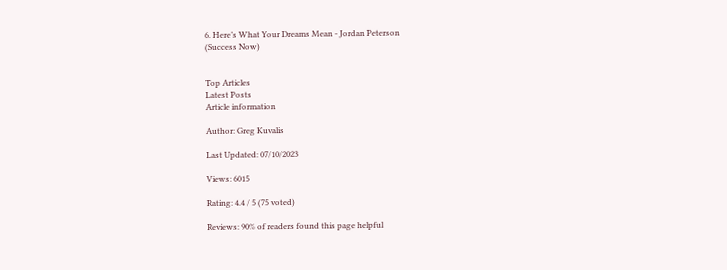6. Here’s What Your Dreams Mean - Jordan Peterson
(Success Now)


Top Articles
Latest Posts
Article information

Author: Greg Kuvalis

Last Updated: 07/10/2023

Views: 6015

Rating: 4.4 / 5 (75 voted)

Reviews: 90% of readers found this page helpful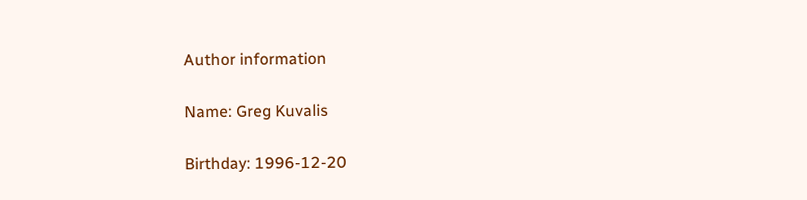Author information

Name: Greg Kuvalis

Birthday: 1996-12-20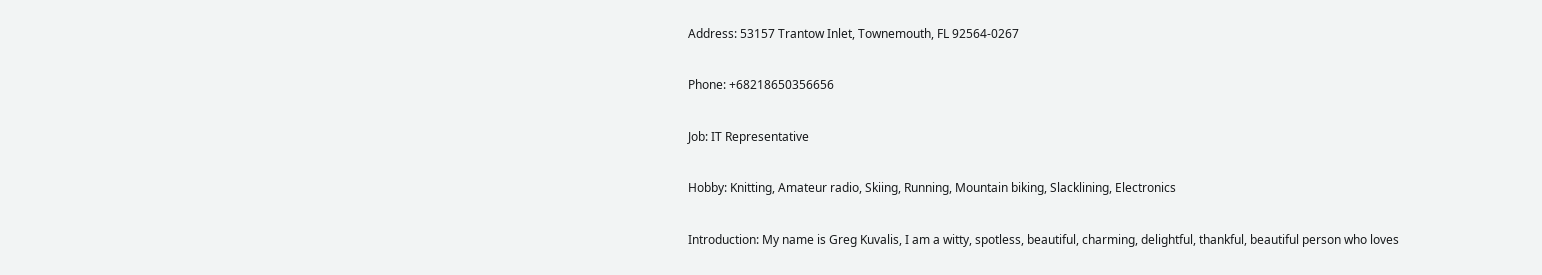Address: 53157 Trantow Inlet, Townemouth, FL 92564-0267

Phone: +68218650356656

Job: IT Representative

Hobby: Knitting, Amateur radio, Skiing, Running, Mountain biking, Slacklining, Electronics

Introduction: My name is Greg Kuvalis, I am a witty, spotless, beautiful, charming, delightful, thankful, beautiful person who loves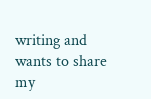writing and wants to share my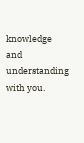knowledge and understanding with you.